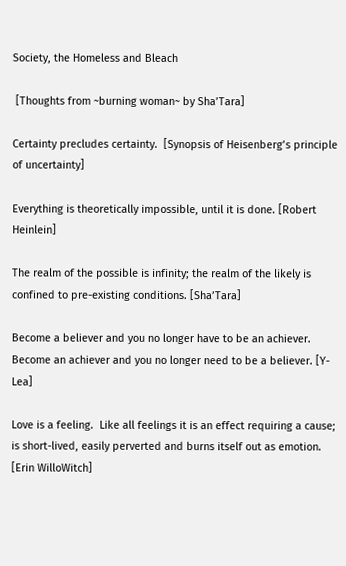Society, the Homeless and Bleach

 [Thoughts from ~burning woman~ by Sha’Tara]

Certainty precludes certainty.  [Synopsis of Heisenberg’s principle of uncertainty]

Everything is theoretically impossible, until it is done. [Robert Heinlein]

The realm of the possible is infinity; the realm of the likely is confined to pre-existing conditions. [Sha’Tara]

Become a believer and you no longer have to be an achiever.  Become an achiever and you no longer need to be a believer. [Y-Lea]

Love is a feeling.  Like all feelings it is an effect requiring a cause; is short-lived, easily perverted and burns itself out as emotion. [Erin WilloWitch]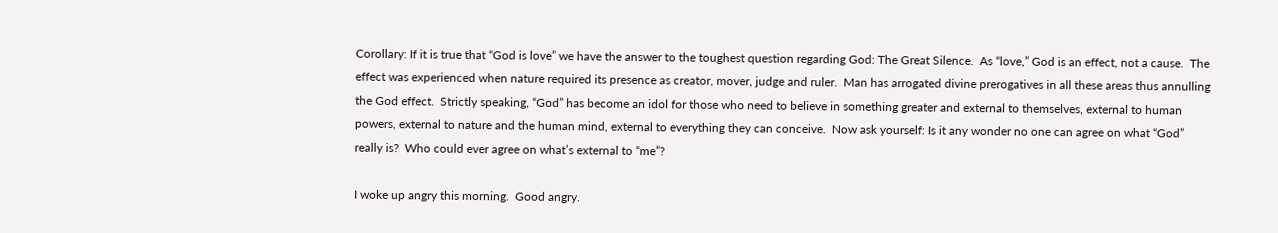Corollary: If it is true that “God is love” we have the answer to the toughest question regarding God: The Great Silence.  As “love,” God is an effect, not a cause.  The effect was experienced when nature required its presence as creator, mover, judge and ruler.  Man has arrogated divine prerogatives in all these areas thus annulling the God effect.  Strictly speaking, “God” has become an idol for those who need to believe in something greater and external to themselves, external to human powers, external to nature and the human mind, external to everything they can conceive.  Now ask yourself: Is it any wonder no one can agree on what “God” really is?  Who could ever agree on what’s external to “me”?

I woke up angry this morning.  Good angry.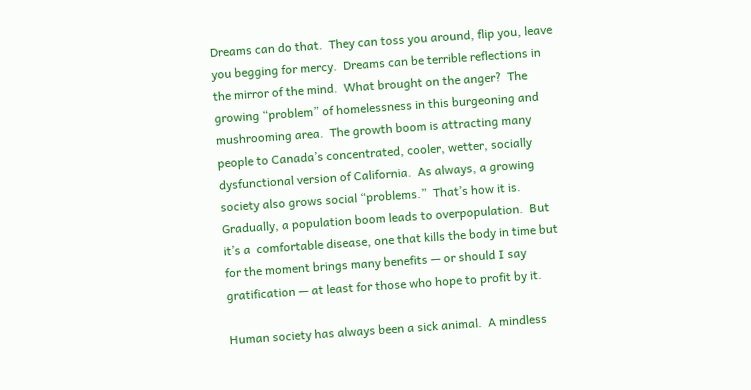Dreams can do that.  They can toss you around, flip you, leave you begging for mercy.  Dreams can be terrible reflections in the mirror of the mind.  What brought on the anger?  The growing “problem” of homelessness in this burgeoning and mushrooming area.  The growth boom is attracting many people to Canada’s concentrated, cooler, wetter, socially dysfunctional version of California.  As always, a growing society also grows social “problems.”  That’s how it is.  Gradually, a population boom leads to overpopulation.  But it’s a  comfortable disease, one that kills the body in time but for the moment brings many benefits — or should I say gratification — at least for those who hope to profit by it.

Human society has always been a sick animal.  A mindless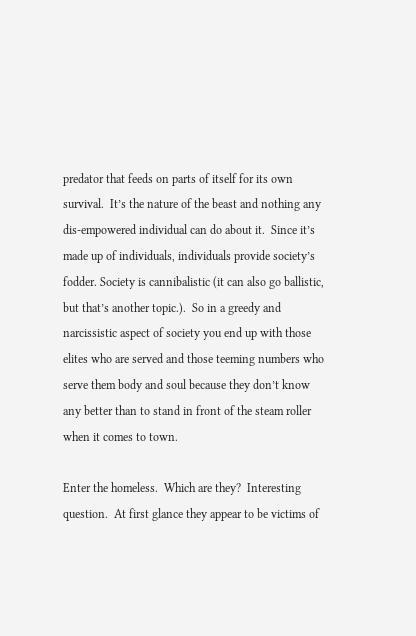predator that feeds on parts of itself for its own survival.  It’s the nature of the beast and nothing any dis-empowered individual can do about it.  Since it’s made up of individuals, individuals provide society’s fodder. Society is cannibalistic (it can also go ballistic, but that’s another topic.).  So in a greedy and narcissistic aspect of society you end up with those elites who are served and those teeming numbers who serve them body and soul because they don’t know any better than to stand in front of the steam roller when it comes to town.

Enter the homeless.  Which are they?  Interesting question.  At first glance they appear to be victims of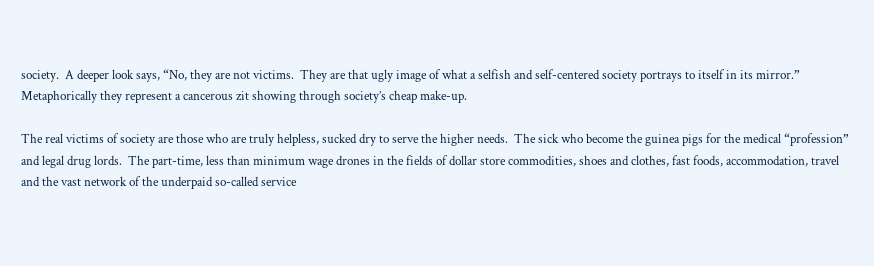society.  A deeper look says, “No, they are not victims.  They are that ugly image of what a selfish and self-centered society portrays to itself in its mirror.”  Metaphorically they represent a cancerous zit showing through society’s cheap make-up.

The real victims of society are those who are truly helpless, sucked dry to serve the higher needs.  The sick who become the guinea pigs for the medical “profession” and legal drug lords.  The part-time, less than minimum wage drones in the fields of dollar store commodities, shoes and clothes, fast foods, accommodation, travel and the vast network of the underpaid so-called service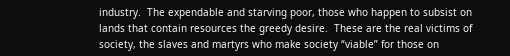industry.  The expendable and starving poor, those who happen to subsist on lands that contain resources the greedy desire.  These are the real victims of society, the slaves and martyrs who make society “viable” for those on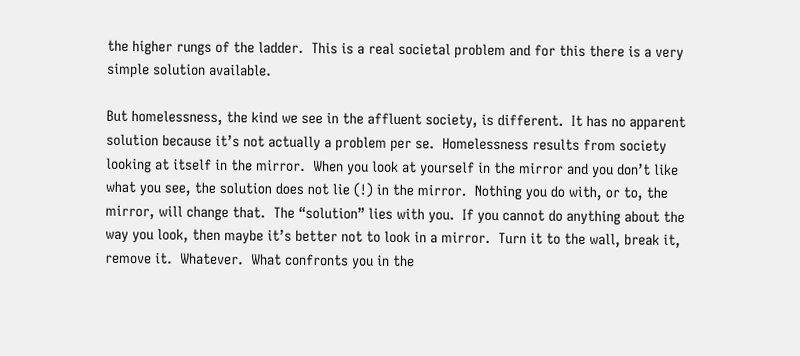the higher rungs of the ladder.  This is a real societal problem and for this there is a very simple solution available.

But homelessness, the kind we see in the affluent society, is different.  It has no apparent solution because it’s not actually a problem per se.  Homelessness results from society looking at itself in the mirror.  When you look at yourself in the mirror and you don’t like what you see, the solution does not lie (!) in the mirror.  Nothing you do with, or to, the mirror, will change that.  The “solution” lies with you.  If you cannot do anything about the way you look, then maybe it’s better not to look in a mirror.  Turn it to the wall, break it, remove it.  Whatever.  What confronts you in the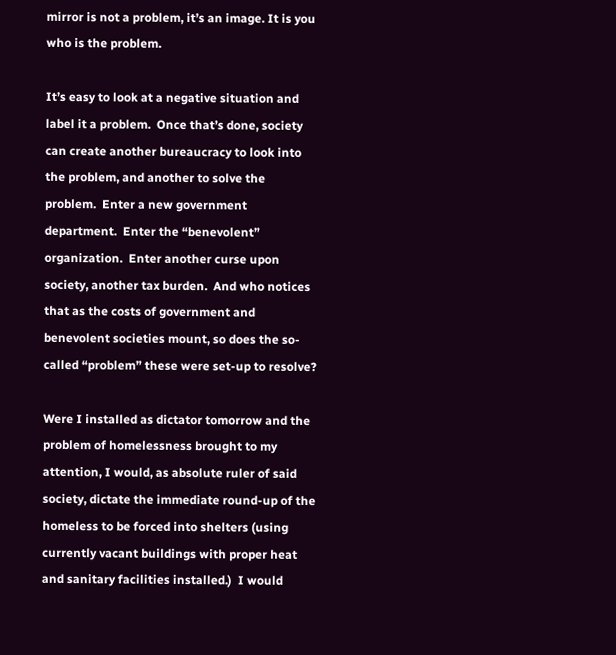mirror is not a problem, it’s an image. It is you who is the problem.

It’s easy to look at a negative situation and label it a problem.  Once that’s done, society can create another bureaucracy to look into the problem, and another to solve the problem.  Enter a new government department.  Enter the “benevolent” organization.  Enter another curse upon society, another tax burden.  And who notices that as the costs of government and benevolent societies mount, so does the so-called “problem” these were set-up to resolve?

Were I installed as dictator tomorrow and the problem of homelessness brought to my attention, I would, as absolute ruler of said society, dictate the immediate round-up of the homeless to be forced into shelters (using currently vacant buildings with proper heat and sanitary facilities installed.)  I would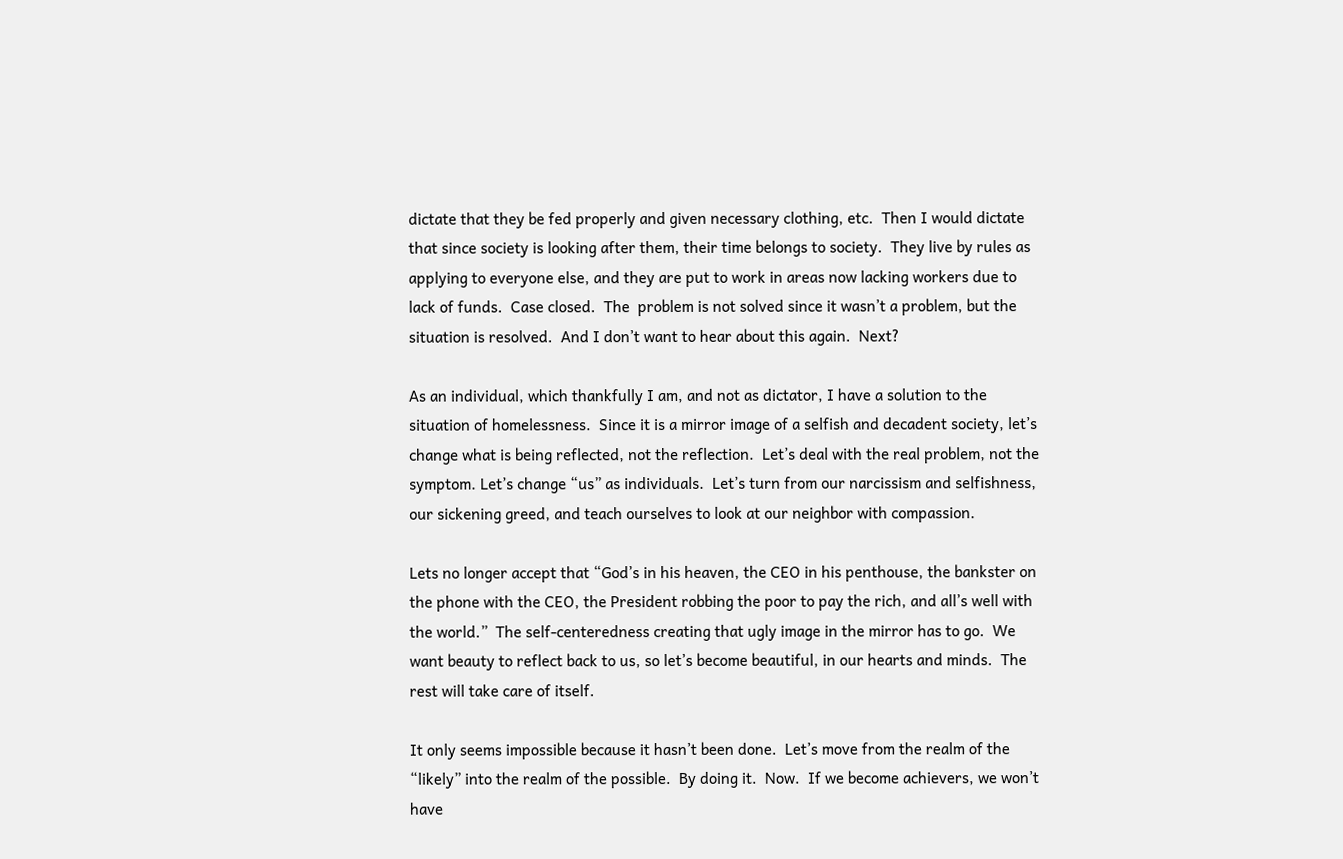dictate that they be fed properly and given necessary clothing, etc.  Then I would dictate that since society is looking after them, their time belongs to society.  They live by rules as applying to everyone else, and they are put to work in areas now lacking workers due to lack of funds.  Case closed.  The  problem is not solved since it wasn’t a problem, but the situation is resolved.  And I don’t want to hear about this again.  Next?

As an individual, which thankfully I am, and not as dictator, I have a solution to the situation of homelessness.  Since it is a mirror image of a selfish and decadent society, let’s change what is being reflected, not the reflection.  Let’s deal with the real problem, not the symptom. Let’s change “us” as individuals.  Let’s turn from our narcissism and selfishness, our sickening greed, and teach ourselves to look at our neighbor with compassion.

Lets no longer accept that “God’s in his heaven, the CEO in his penthouse, the bankster on the phone with the CEO, the President robbing the poor to pay the rich, and all’s well with the world.”  The self-centeredness creating that ugly image in the mirror has to go.  We want beauty to reflect back to us, so let’s become beautiful, in our hearts and minds.  The rest will take care of itself.

It only seems impossible because it hasn’t been done.  Let’s move from the realm of the “likely” into the realm of the possible.  By doing it.  Now.  If we become achievers, we won’t have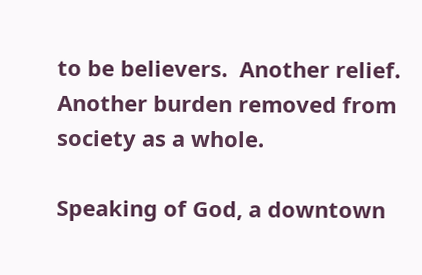to be believers.  Another relief.  Another burden removed from society as a whole.

Speaking of God, a downtown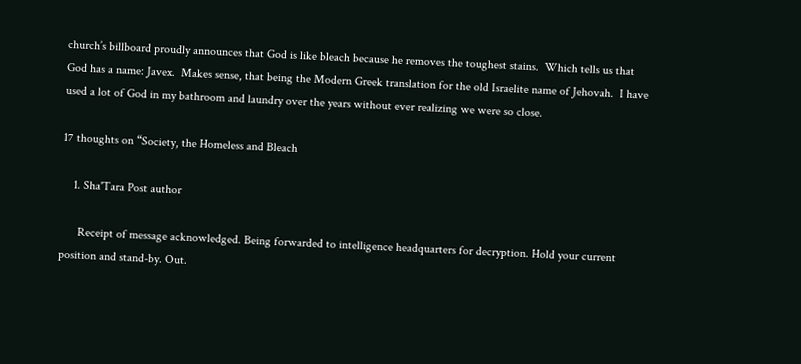church’s billboard proudly announces that God is like bleach because he removes the toughest stains.  Which tells us that God has a name: Javex.  Makes sense, that being the Modern Greek translation for the old Israelite name of Jehovah.  I have used a lot of God in my bathroom and laundry over the years without ever realizing we were so close.

17 thoughts on “Society, the Homeless and Bleach

    1. Sha'Tara Post author

      Receipt of message acknowledged. Being forwarded to intelligence headquarters for decryption. Hold your current position and stand-by. Out.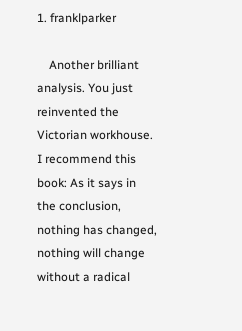1. franklparker

    Another brilliant analysis. You just reinvented the Victorian workhouse. I recommend this book: As it says in the conclusion, nothing has changed, nothing will change without a radical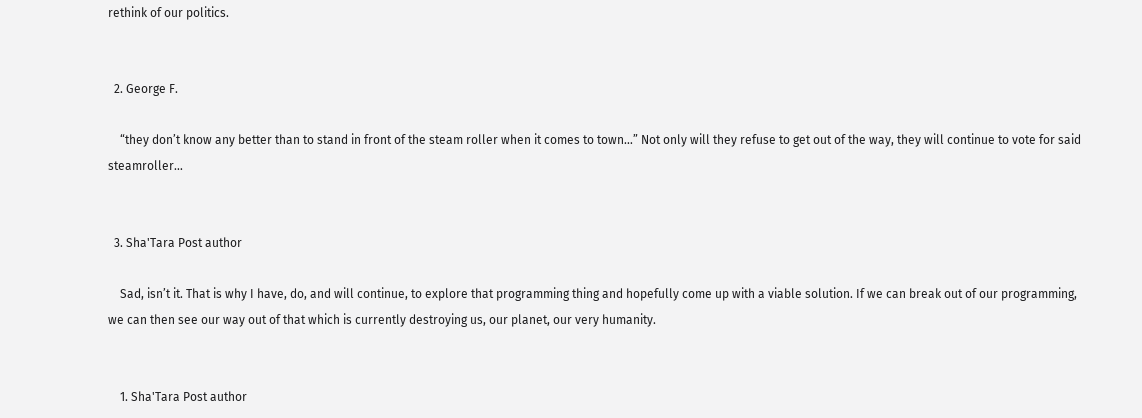rethink of our politics.


  2. George F.

    “they don’t know any better than to stand in front of the steam roller when it comes to town…” Not only will they refuse to get out of the way, they will continue to vote for said steamroller…


  3. Sha'Tara Post author

    Sad, isn’t it. That is why I have, do, and will continue, to explore that programming thing and hopefully come up with a viable solution. If we can break out of our programming, we can then see our way out of that which is currently destroying us, our planet, our very humanity.


    1. Sha'Tara Post author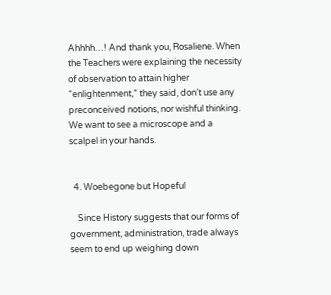Ahhhh…! And thank you, Rosaliene. When the Teachers were explaining the necessity of observation to attain higher “enlightenment,” they said, don’t use any preconceived notions, nor wishful thinking. We want to see a microscope and a scalpel in your hands.


  4. Woebegone but Hopeful

    Since History suggests that our forms of government, administration, trade always seem to end up weighing down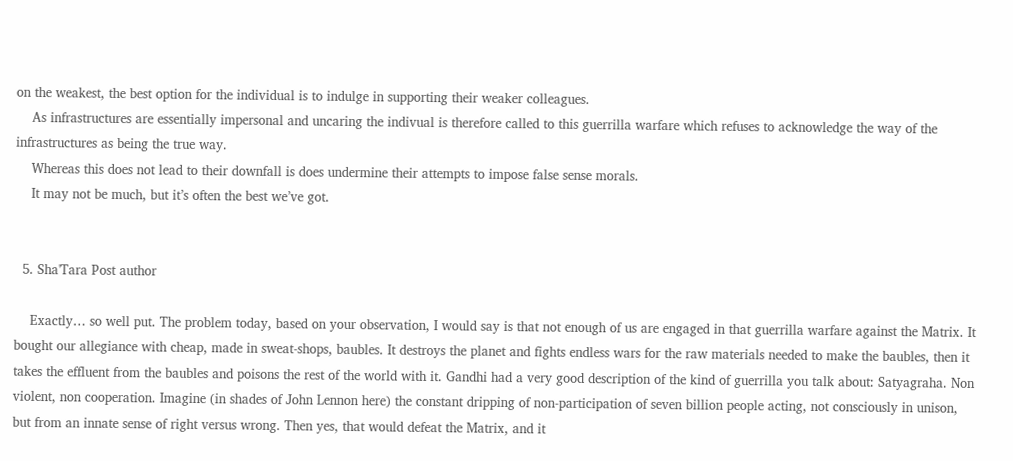on the weakest, the best option for the individual is to indulge in supporting their weaker colleagues.
    As infrastructures are essentially impersonal and uncaring the indivual is therefore called to this guerrilla warfare which refuses to acknowledge the way of the infrastructures as being the true way.
    Whereas this does not lead to their downfall is does undermine their attempts to impose false sense morals.
    It may not be much, but it’s often the best we’ve got.


  5. Sha'Tara Post author

    Exactly… so well put. The problem today, based on your observation, I would say is that not enough of us are engaged in that guerrilla warfare against the Matrix. It bought our allegiance with cheap, made in sweat-shops, baubles. It destroys the planet and fights endless wars for the raw materials needed to make the baubles, then it takes the effluent from the baubles and poisons the rest of the world with it. Gandhi had a very good description of the kind of guerrilla you talk about: Satyagraha. Non violent, non cooperation. Imagine (in shades of John Lennon here) the constant dripping of non-participation of seven billion people acting, not consciously in unison, but from an innate sense of right versus wrong. Then yes, that would defeat the Matrix, and it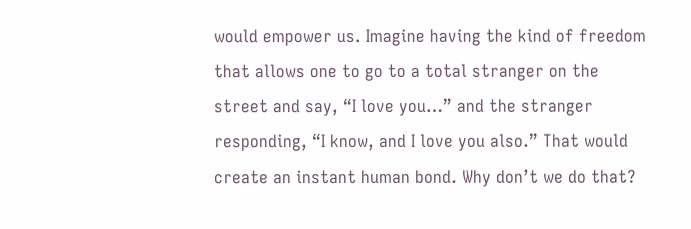would empower us. Imagine having the kind of freedom that allows one to go to a total stranger on the street and say, “I love you…” and the stranger responding, “I know, and I love you also.” That would create an instant human bond. Why don’t we do that?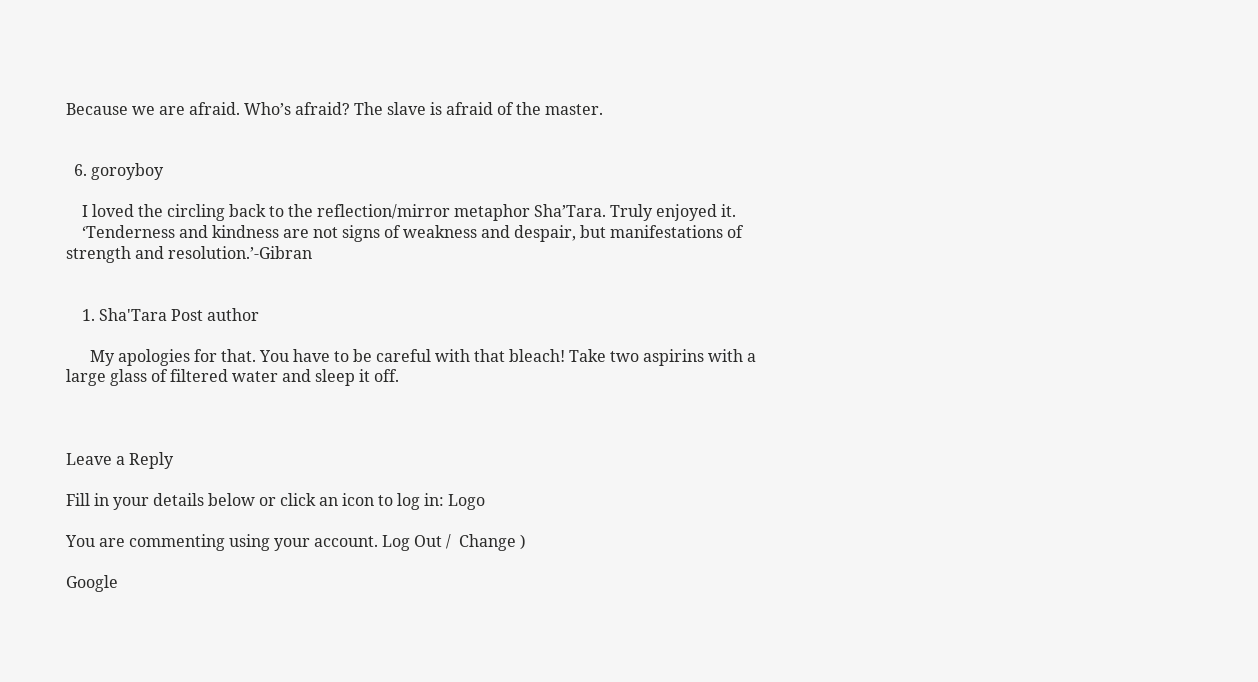Because we are afraid. Who’s afraid? The slave is afraid of the master.


  6. goroyboy

    I loved the circling back to the reflection/mirror metaphor Sha’Tara. Truly enjoyed it.
    ‘Tenderness and kindness are not signs of weakness and despair, but manifestations of strength and resolution.’-Gibran


    1. Sha'Tara Post author

      My apologies for that. You have to be careful with that bleach! Take two aspirins with a large glass of filtered water and sleep it off.



Leave a Reply

Fill in your details below or click an icon to log in: Logo

You are commenting using your account. Log Out /  Change )

Google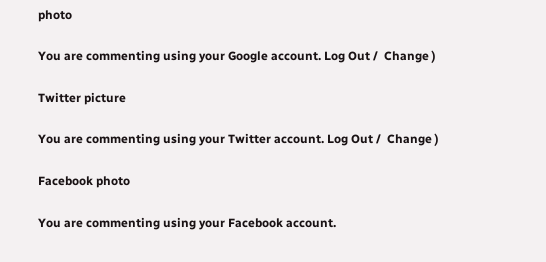photo

You are commenting using your Google account. Log Out /  Change )

Twitter picture

You are commenting using your Twitter account. Log Out /  Change )

Facebook photo

You are commenting using your Facebook account.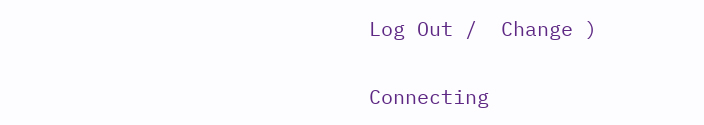Log Out /  Change )

Connecting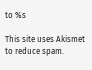to %s

This site uses Akismet to reduce spam.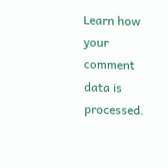Learn how your comment data is processed.